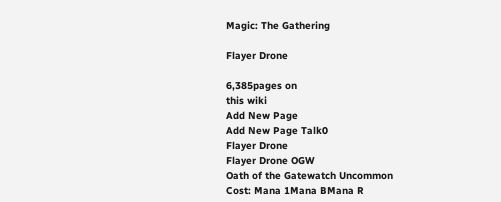Magic: The Gathering

Flayer Drone

6,385pages on
this wiki
Add New Page
Add New Page Talk0
Flayer Drone
Flayer Drone OGW
Oath of the Gatewatch Uncommon
Cost: Mana 1Mana BMana R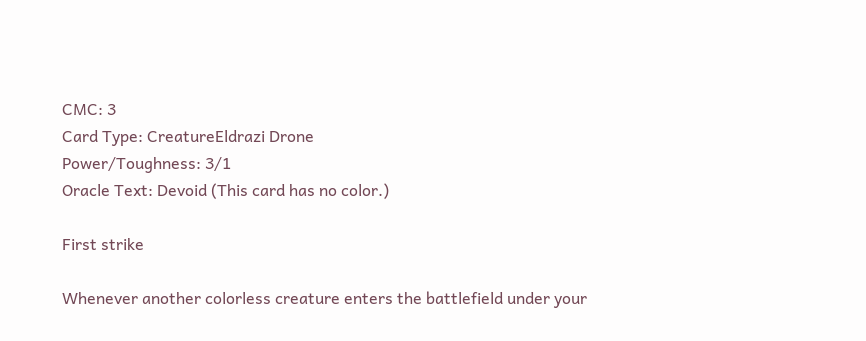CMC: 3
Card Type: CreatureEldrazi Drone
Power/Toughness: 3/1
Oracle Text: Devoid (This card has no color.)

First strike

Whenever another colorless creature enters the battlefield under your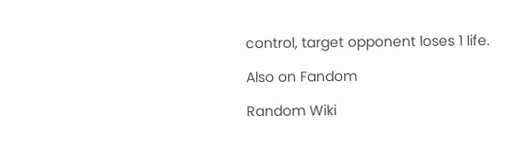control, target opponent loses 1 life.

Also on Fandom

Random Wiki